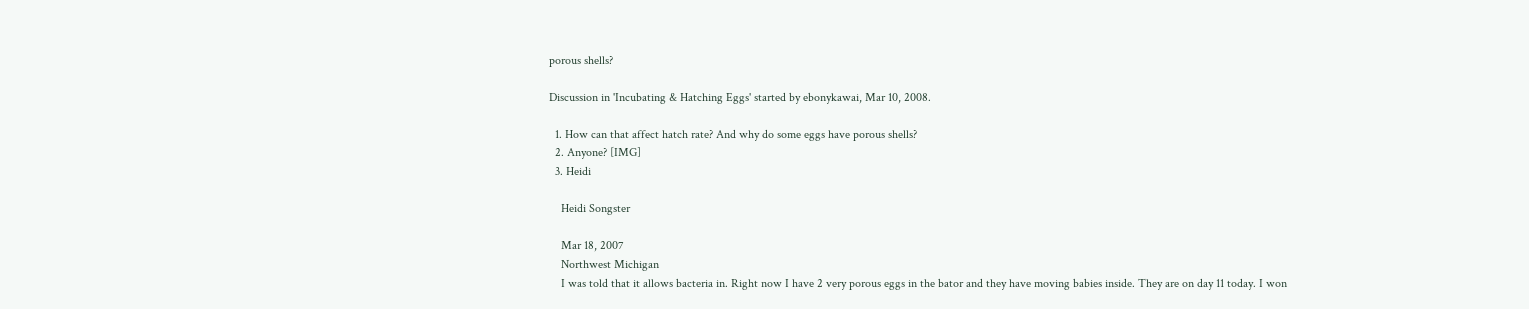porous shells?

Discussion in 'Incubating & Hatching Eggs' started by ebonykawai, Mar 10, 2008.

  1. How can that affect hatch rate? And why do some eggs have porous shells?
  2. Anyone? [IMG]
  3. Heidi

    Heidi Songster

    Mar 18, 2007
    Northwest Michigan
    I was told that it allows bacteria in. Right now I have 2 very porous eggs in the bator and they have moving babies inside. They are on day 11 today. I won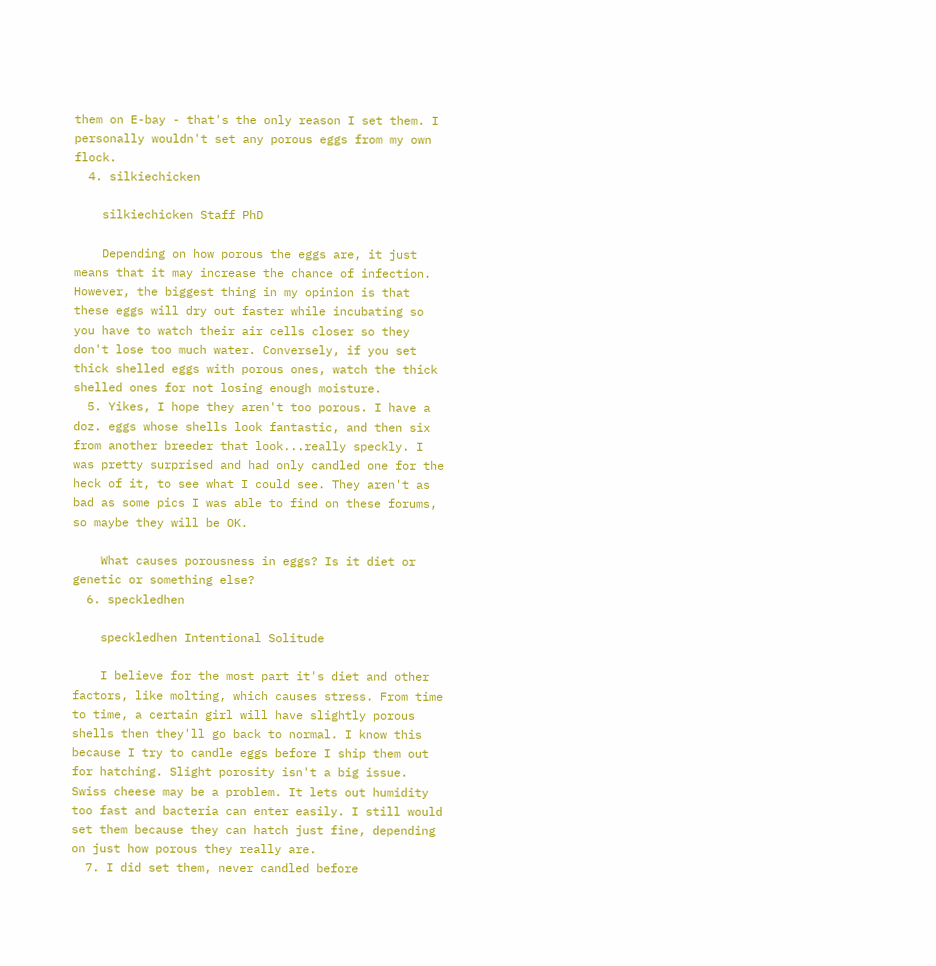them on E-bay - that's the only reason I set them. I personally wouldn't set any porous eggs from my own flock.
  4. silkiechicken

    silkiechicken Staff PhD

    Depending on how porous the eggs are, it just means that it may increase the chance of infection. However, the biggest thing in my opinion is that these eggs will dry out faster while incubating so you have to watch their air cells closer so they don't lose too much water. Conversely, if you set thick shelled eggs with porous ones, watch the thick shelled ones for not losing enough moisture.
  5. Yikes, I hope they aren't too porous. I have a doz. eggs whose shells look fantastic, and then six from another breeder that look...really speckly. I was pretty surprised and had only candled one for the heck of it, to see what I could see. They aren't as bad as some pics I was able to find on these forums, so maybe they will be OK.

    What causes porousness in eggs? Is it diet or genetic or something else?
  6. speckledhen

    speckledhen Intentional Solitude

    I believe for the most part it's diet and other factors, like molting, which causes stress. From time to time, a certain girl will have slightly porous shells then they'll go back to normal. I know this because I try to candle eggs before I ship them out for hatching. Slight porosity isn't a big issue. Swiss cheese may be a problem. It lets out humidity too fast and bacteria can enter easily. I still would set them because they can hatch just fine, depending on just how porous they really are.
  7. I did set them, never candled before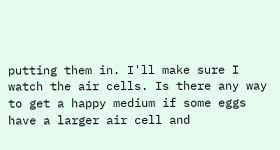putting them in. I'll make sure I watch the air cells. Is there any way to get a happy medium if some eggs have a larger air cell and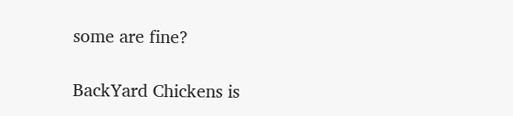some are fine?

BackYard Chickens is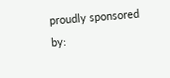proudly sponsored by: